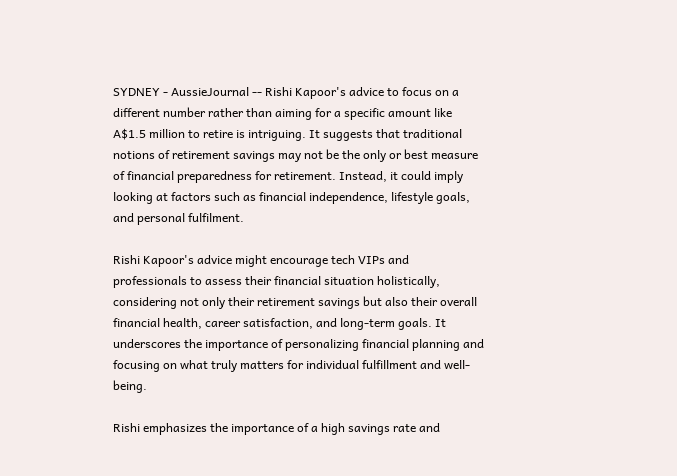SYDNEY - AussieJournal -- Rishi Kapoor's advice to focus on a different number rather than aiming for a specific amount like A$1.5 million to retire is intriguing. It suggests that traditional notions of retirement savings may not be the only or best measure of financial preparedness for retirement. Instead, it could imply looking at factors such as financial independence, lifestyle goals, and personal fulfilment.

Rishi Kapoor's advice might encourage tech VIPs and professionals to assess their financial situation holistically, considering not only their retirement savings but also their overall financial health, career satisfaction, and long-term goals. It underscores the importance of personalizing financial planning and focusing on what truly matters for individual fulfillment and well-being.

Rishi emphasizes the importance of a high savings rate and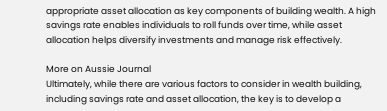appropriate asset allocation as key components of building wealth. A high savings rate enables individuals to roll funds over time, while asset allocation helps diversify investments and manage risk effectively.

More on Aussie Journal
Ultimately, while there are various factors to consider in wealth building, including savings rate and asset allocation, the key is to develop a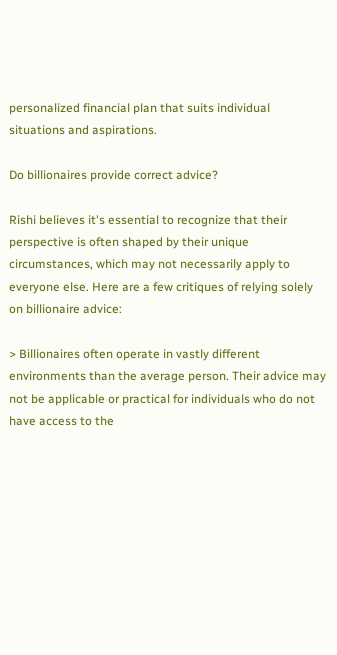personalized financial plan that suits individual situations and aspirations.

Do billionaires provide correct advice?

Rishi believes it's essential to recognize that their perspective is often shaped by their unique circumstances, which may not necessarily apply to everyone else. Here are a few critiques of relying solely on billionaire advice:

> Billionaires often operate in vastly different environments than the average person. Their advice may not be applicable or practical for individuals who do not have access to the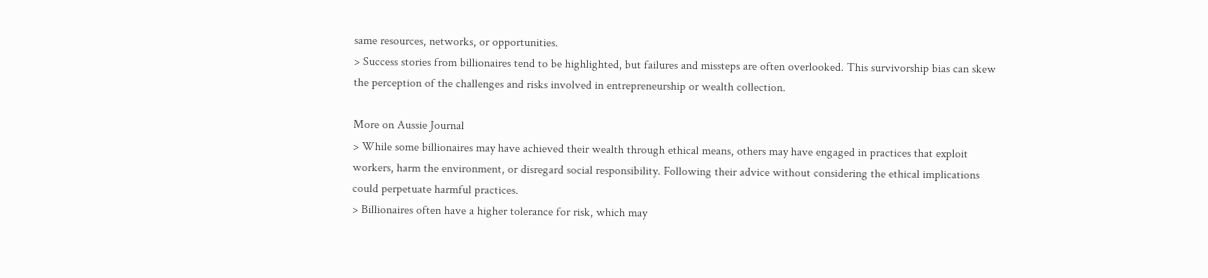same resources, networks, or opportunities.
> Success stories from billionaires tend to be highlighted, but failures and missteps are often overlooked. This survivorship bias can skew the perception of the challenges and risks involved in entrepreneurship or wealth collection.

More on Aussie Journal
> While some billionaires may have achieved their wealth through ethical means, others may have engaged in practices that exploit workers, harm the environment, or disregard social responsibility. Following their advice without considering the ethical implications could perpetuate harmful practices.
> Billionaires often have a higher tolerance for risk, which may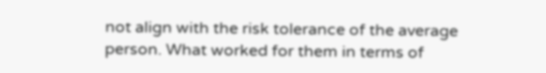not align with the risk tolerance of the average person. What worked for them in terms of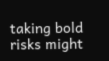taking bold risks might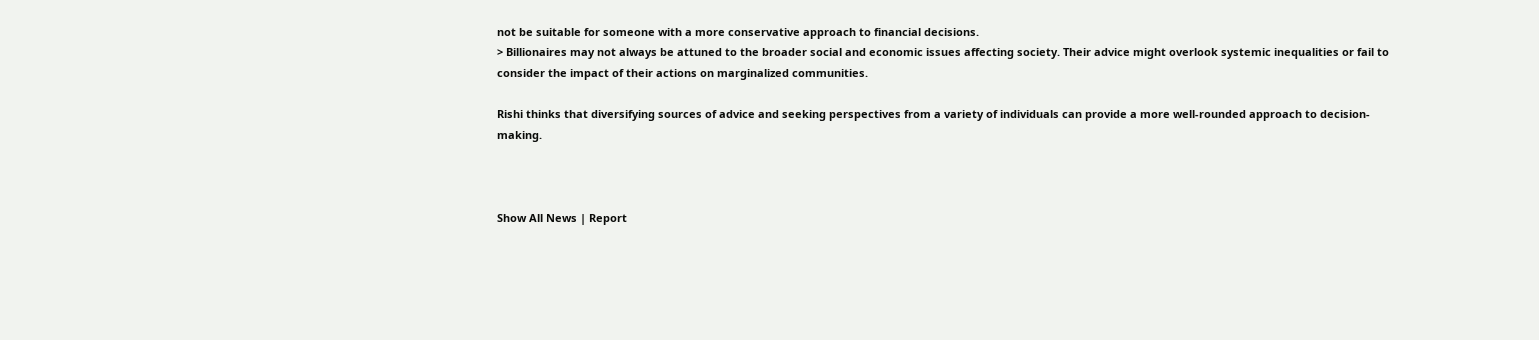not be suitable for someone with a more conservative approach to financial decisions.
> Billionaires may not always be attuned to the broader social and economic issues affecting society. Their advice might overlook systemic inequalities or fail to consider the impact of their actions on marginalized communities.

Rishi thinks that diversifying sources of advice and seeking perspectives from a variety of individuals can provide a more well-rounded approach to decision-making.



Show All News | Report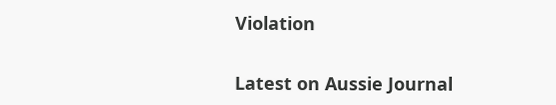Violation


Latest on Aussie Journal